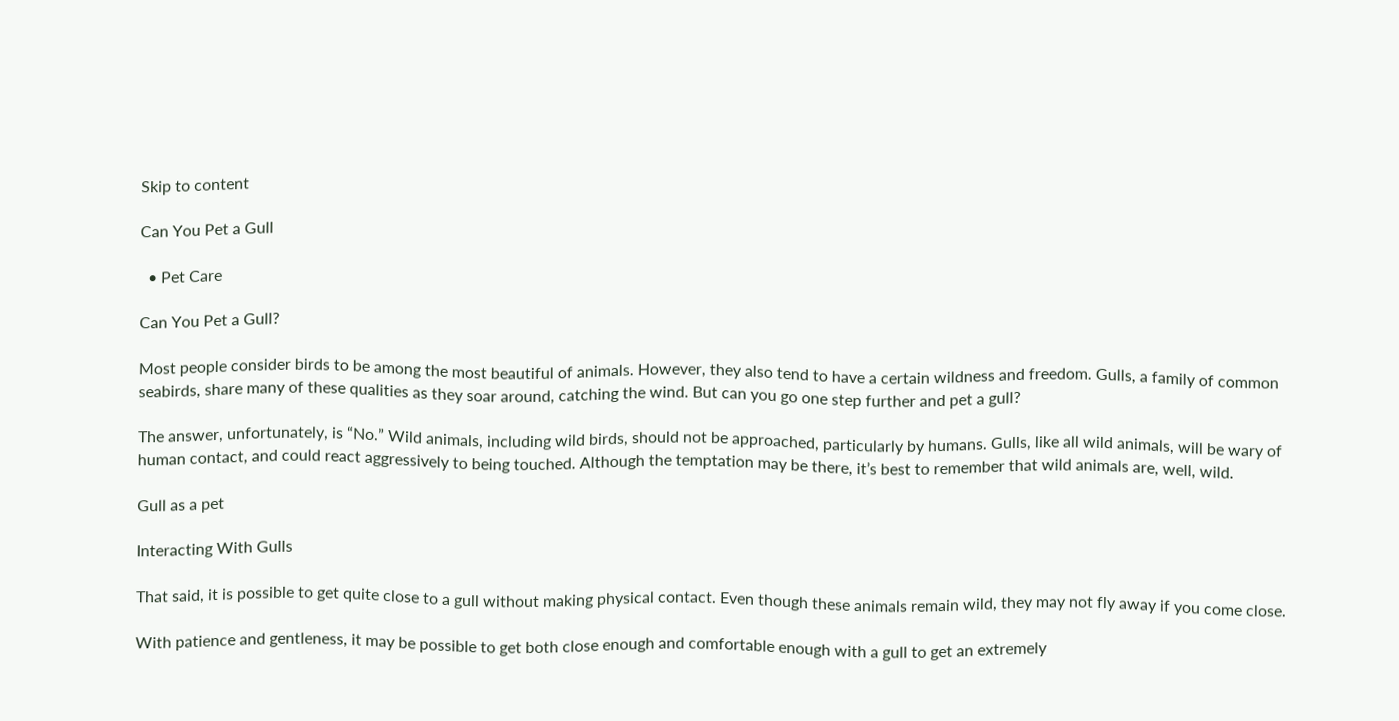Skip to content

Can You Pet a Gull

  • Pet Care

Can You Pet a Gull?

Most people consider birds to be among the most beautiful of animals. However, they also tend to have a certain wildness and freedom. Gulls, a family of common seabirds, share many of these qualities as they soar around, catching the wind. But can you go one step further and pet a gull?

The answer, unfortunately, is “No.” Wild animals, including wild birds, should not be approached, particularly by humans. Gulls, like all wild animals, will be wary of human contact, and could react aggressively to being touched. Although the temptation may be there, it’s best to remember that wild animals are, well, wild.

Gull as a pet

Interacting With Gulls

That said, it is possible to get quite close to a gull without making physical contact. Even though these animals remain wild, they may not fly away if you come close.

With patience and gentleness, it may be possible to get both close enough and comfortable enough with a gull to get an extremely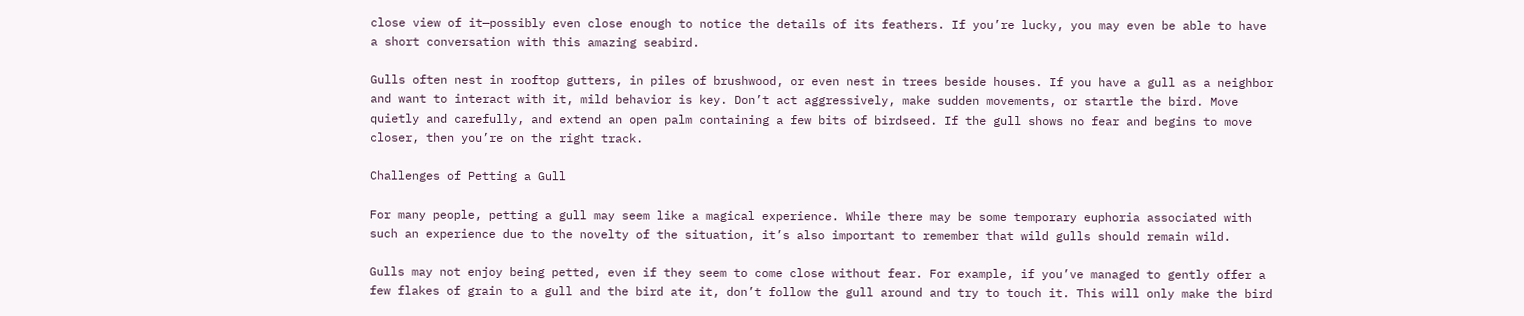close view of it—possibly even close enough to notice the details of its feathers. If you’re lucky, you may even be able to have a short conversation with this amazing seabird.

Gulls often nest in rooftop gutters, in piles of brushwood, or even nest in trees beside houses. If you have a gull as a neighbor and want to interact with it, mild behavior is key. Don’t act aggressively, make sudden movements, or startle the bird. Move quietly and carefully, and extend an open palm containing a few bits of birdseed. If the gull shows no fear and begins to move closer, then you’re on the right track.

Challenges of Petting a Gull

For many people, petting a gull may seem like a magical experience. While there may be some temporary euphoria associated with such an experience due to the novelty of the situation, it’s also important to remember that wild gulls should remain wild.

Gulls may not enjoy being petted, even if they seem to come close without fear. For example, if you’ve managed to gently offer a few flakes of grain to a gull and the bird ate it, don’t follow the gull around and try to touch it. This will only make the bird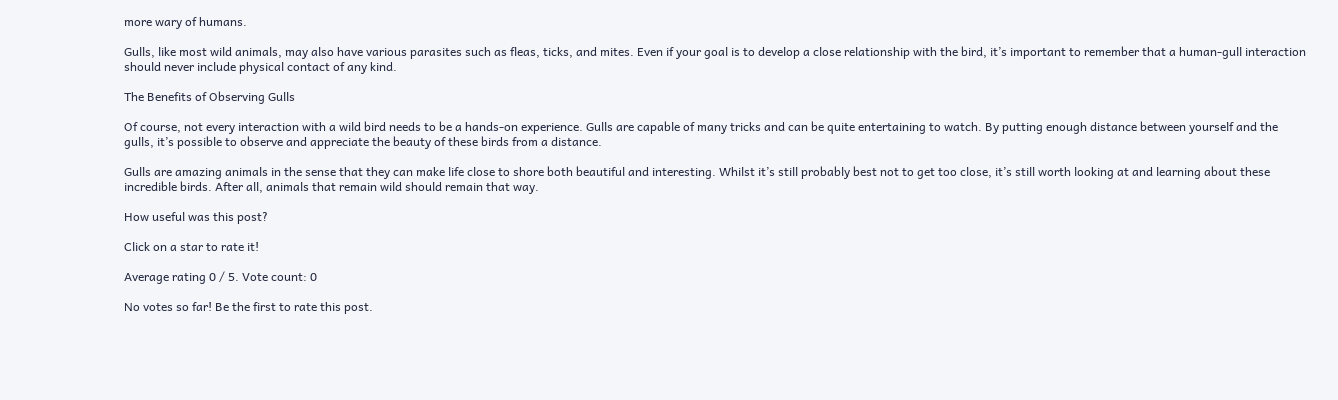more wary of humans.

Gulls, like most wild animals, may also have various parasites such as fleas, ticks, and mites. Even if your goal is to develop a close relationship with the bird, it’s important to remember that a human-gull interaction should never include physical contact of any kind.

The Benefits of Observing Gulls

Of course, not every interaction with a wild bird needs to be a hands-on experience. Gulls are capable of many tricks and can be quite entertaining to watch. By putting enough distance between yourself and the gulls, it’s possible to observe and appreciate the beauty of these birds from a distance.

Gulls are amazing animals in the sense that they can make life close to shore both beautiful and interesting. Whilst it’s still probably best not to get too close, it’s still worth looking at and learning about these incredible birds. After all, animals that remain wild should remain that way.

How useful was this post?

Click on a star to rate it!

Average rating 0 / 5. Vote count: 0

No votes so far! Be the first to rate this post.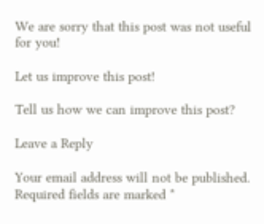We are sorry that this post was not useful for you!

Let us improve this post!

Tell us how we can improve this post?

Leave a Reply

Your email address will not be published. Required fields are marked *